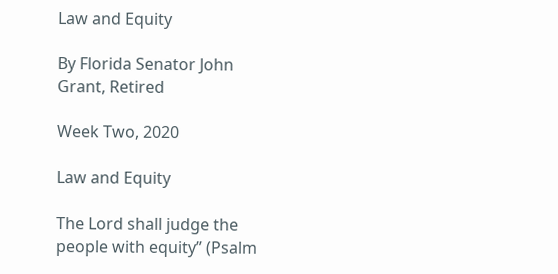Law and Equity

By Florida Senator John Grant, Retired

Week Two, 2020

Law and Equity

The Lord shall judge the people with equity” (Psalm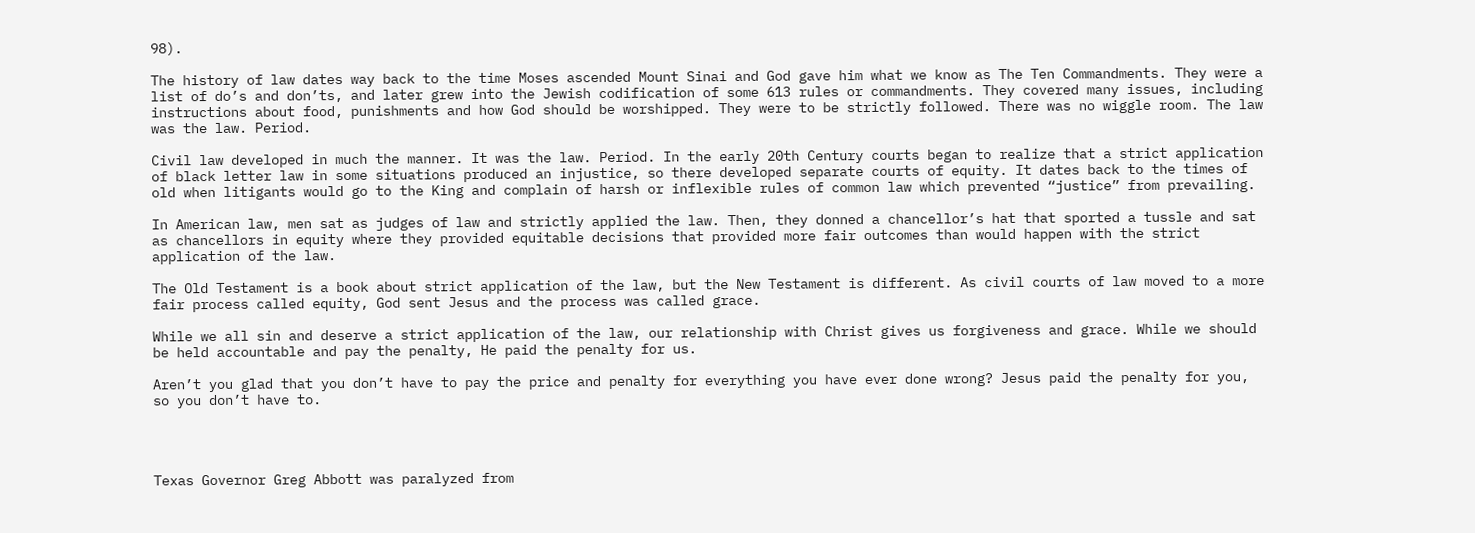98).

The history of law dates way back to the time Moses ascended Mount Sinai and God gave him what we know as The Ten Commandments. They were a list of do’s and don’ts, and later grew into the Jewish codification of some 613 rules or commandments. They covered many issues, including instructions about food, punishments and how God should be worshipped. They were to be strictly followed. There was no wiggle room. The law was the law. Period.

Civil law developed in much the manner. It was the law. Period. In the early 20th Century courts began to realize that a strict application of black letter law in some situations produced an injustice, so there developed separate courts of equity. It dates back to the times of old when litigants would go to the King and complain of harsh or inflexible rules of common law which prevented “justice” from prevailing.

In American law, men sat as judges of law and strictly applied the law. Then, they donned a chancellor’s hat that sported a tussle and sat as chancellors in equity where they provided equitable decisions that provided more fair outcomes than would happen with the strict application of the law.

The Old Testament is a book about strict application of the law, but the New Testament is different. As civil courts of law moved to a more fair process called equity, God sent Jesus and the process was called grace.

While we all sin and deserve a strict application of the law, our relationship with Christ gives us forgiveness and grace. While we should be held accountable and pay the penalty, He paid the penalty for us.

Aren’t you glad that you don’t have to pay the price and penalty for everything you have ever done wrong? Jesus paid the penalty for you, so you don’t have to.




Texas Governor Greg Abbott was paralyzed from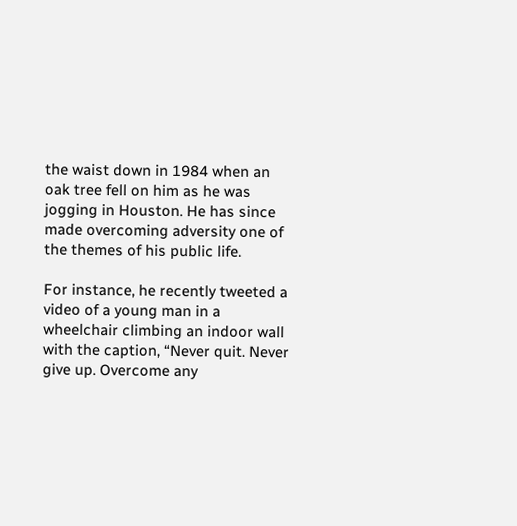the waist down in 1984 when an oak tree fell on him as he was jogging in Houston. He has since made overcoming adversity one of the themes of his public life.

For instance, he recently tweeted a video of a young man in a wheelchair climbing an indoor wall with the caption, “Never quit. Never give up. Overcome any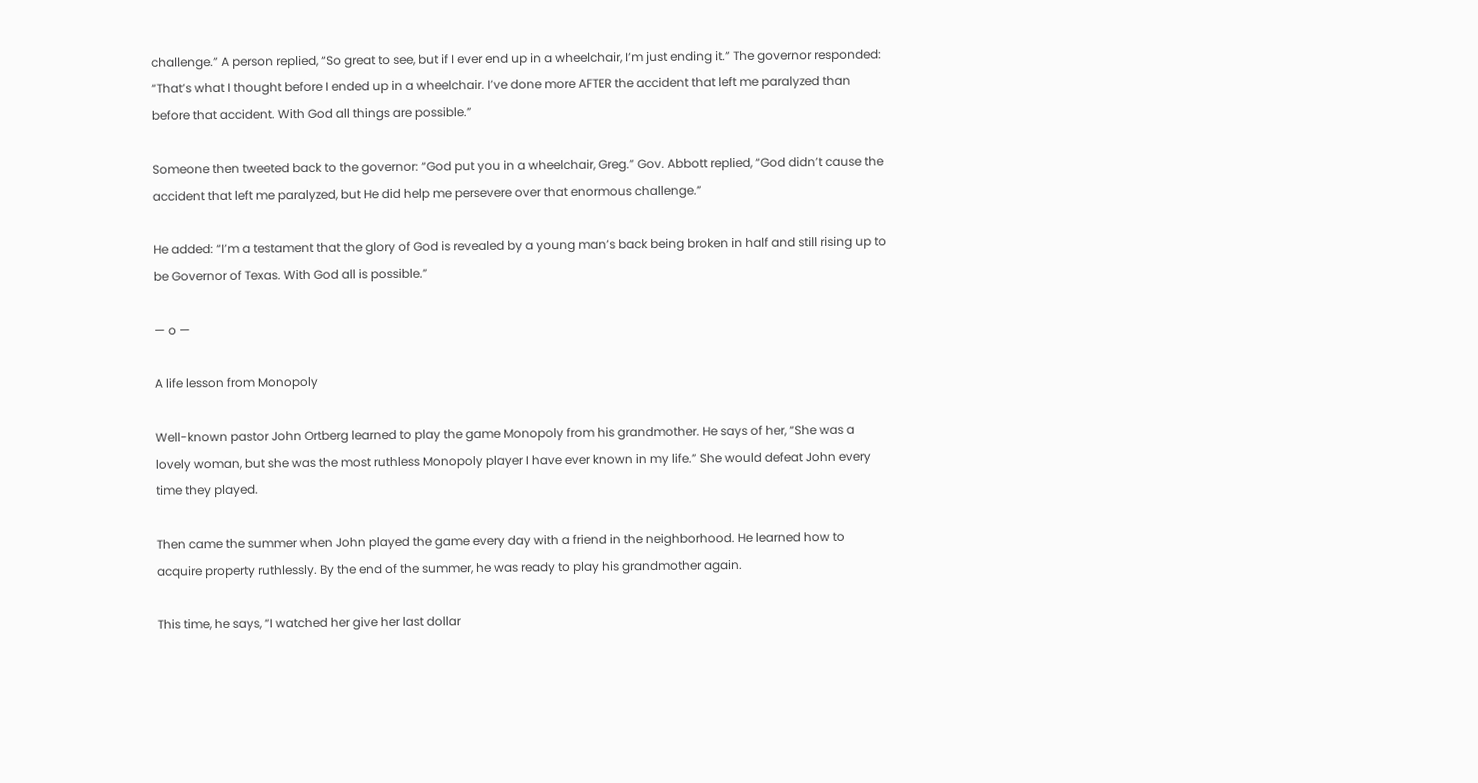challenge.” A person replied, “So great to see, but if I ever end up in a wheelchair, I’m just ending it.” The governor responded: “That’s what I thought before I ended up in a wheelchair. I’ve done more AFTER the accident that left me paralyzed than before that accident. With God all things are possible.”

Someone then tweeted back to the governor: “God put you in a wheelchair, Greg.” Gov. Abbott replied, “God didn’t cause the accident that left me paralyzed, but He did help me persevere over that enormous challenge.”

He added: “I’m a testament that the glory of God is revealed by a young man’s back being broken in half and still rising up to be Governor of Texas. With God all is possible.”

— o —

A life lesson from Monopoly

Well-known pastor John Ortberg learned to play the game Monopoly from his grandmother. He says of her, “She was a lovely woman, but she was the most ruthless Monopoly player I have ever known in my life.” She would defeat John every time they played.

Then came the summer when John played the game every day with a friend in the neighborhood. He learned how to acquire property ruthlessly. By the end of the summer, he was ready to play his grandmother again.

This time, he says, “I watched her give her last dollar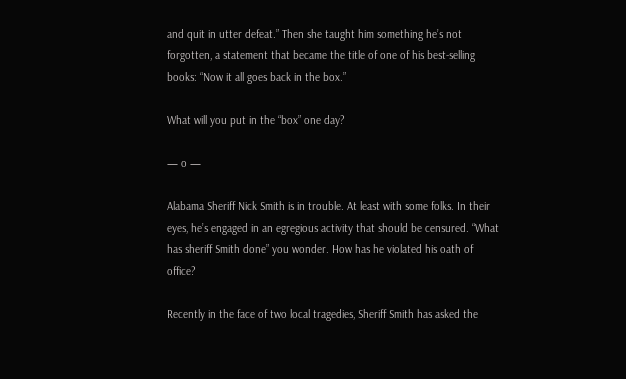and quit in utter defeat.” Then she taught him something he’s not forgotten, a statement that became the title of one of his best-selling books: “Now it all goes back in the box.”

What will you put in the “box” one day?

— o —

Alabama Sheriff Nick Smith is in trouble. At least with some folks. In their eyes, he’s engaged in an egregious activity that should be censured. “What has sheriff Smith done” you wonder. How has he violated his oath of office?

Recently in the face of two local tragedies, Sheriff Smith has asked the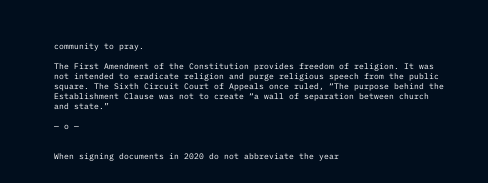community to pray.

The First Amendment of the Constitution provides freedom of religion. It was not intended to eradicate religion and purge religious speech from the public square. The Sixth Circuit Court of Appeals once ruled, “The purpose behind the Establishment Clause was not to create “a wall of separation between church and state.”

— o —


When signing documents in 2020 do not abbreviate the year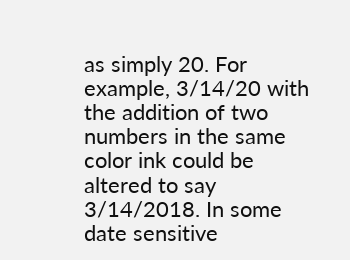as simply 20. For example, 3/14/20 with the addition of two numbers in the same color ink could be altered to say 3/14/2018. In some date sensitive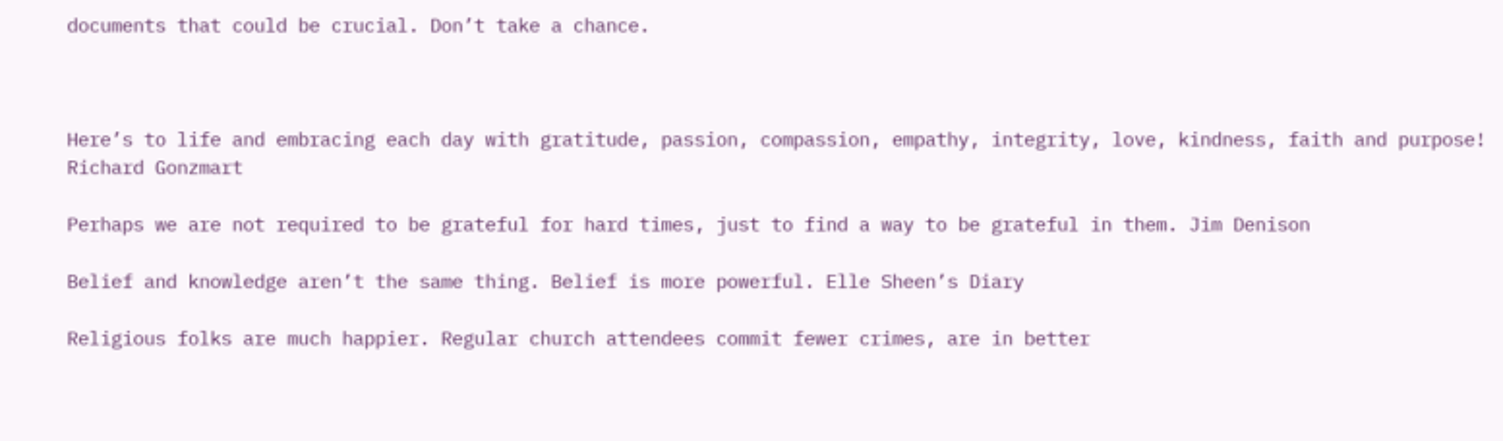documents that could be crucial. Don’t take a chance.



Here’s to life and embracing each day with gratitude, passion, compassion, empathy, integrity, love, kindness, faith and purpose! Richard Gonzmart

Perhaps we are not required to be grateful for hard times, just to find a way to be grateful in them. Jim Denison

Belief and knowledge aren’t the same thing. Belief is more powerful. Elle Sheen’s Diary

Religious folks are much happier. Regular church attendees commit fewer crimes, are in better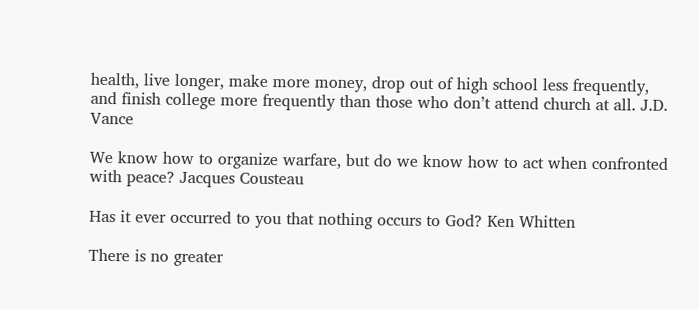health, live longer, make more money, drop out of high school less frequently, and finish college more frequently than those who don’t attend church at all. J.D. Vance

We know how to organize warfare, but do we know how to act when confronted with peace? Jacques Cousteau

Has it ever occurred to you that nothing occurs to God? Ken Whitten

There is no greater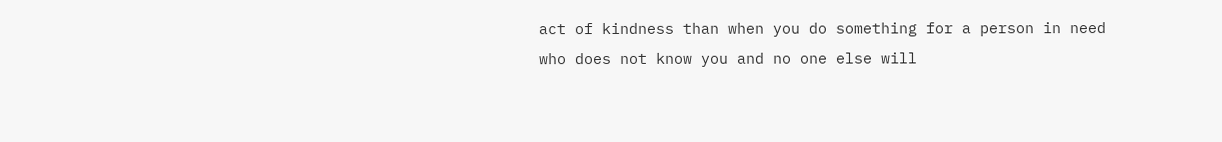act of kindness than when you do something for a person in need who does not know you and no one else will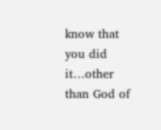know that you did it…other than God of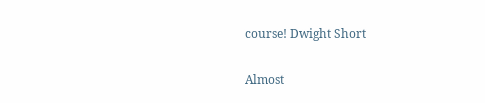course! Dwight Short

Almost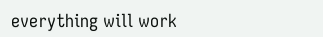everything will work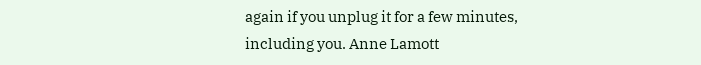again if you unplug it for a few minutes, including you. Anne Lamott